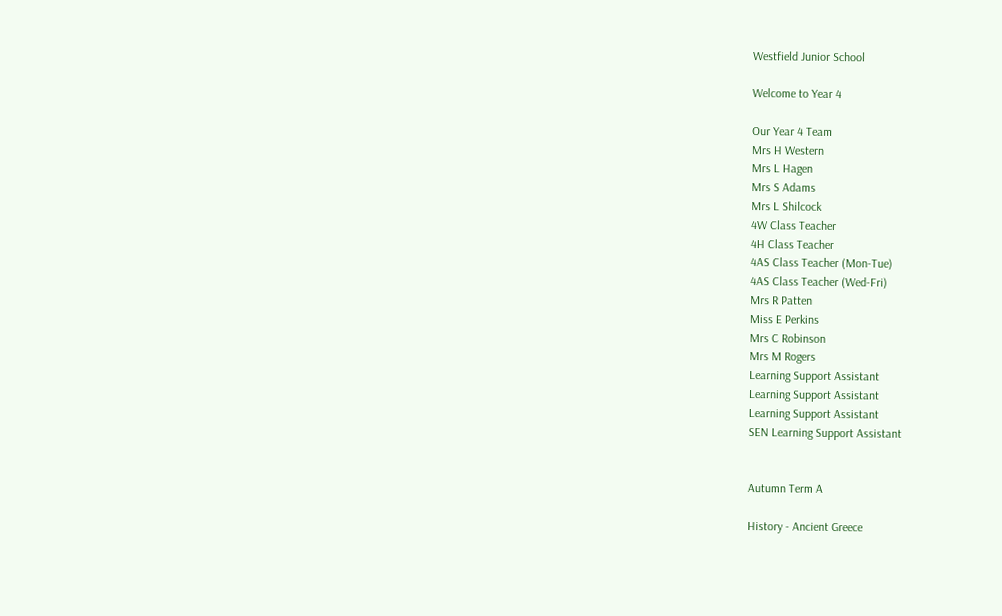Westfield Junior School

Welcome to Year 4

Our Year 4 Team
Mrs H Western
Mrs L Hagen
Mrs S Adams
Mrs L Shilcock
4W Class Teacher
4H Class Teacher
4AS Class Teacher (Mon-Tue)
4AS Class Teacher (Wed-Fri)
Mrs R Patten
Miss E Perkins
Mrs C Robinson
Mrs M Rogers
Learning Support Assistant
Learning Support Assistant
Learning Support Assistant
SEN Learning Support Assistant


Autumn Term A

History - Ancient Greece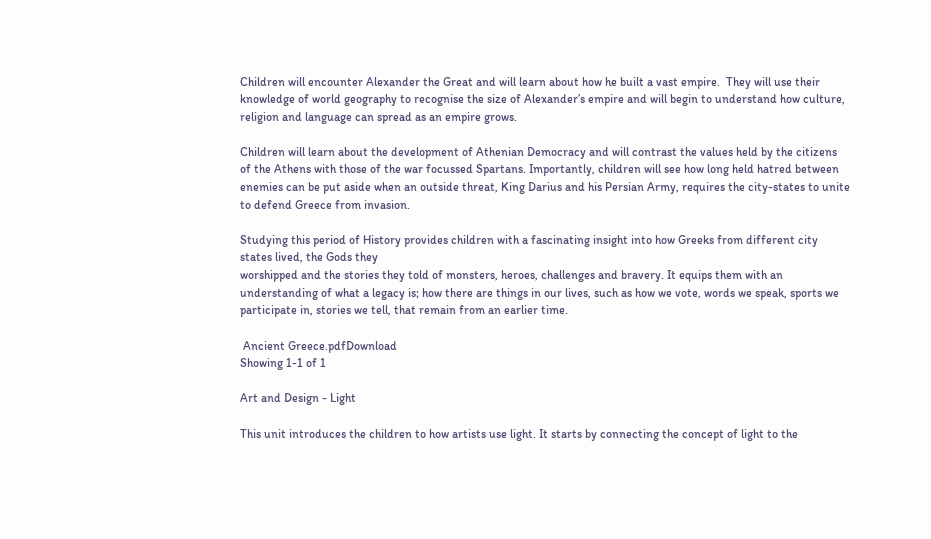Children will encounter Alexander the Great and will learn about how he built a vast empire.  They will use their knowledge of world geography to recognise the size of Alexander’s empire and will begin to understand how culture, religion and language can spread as an empire grows.

Children will learn about the development of Athenian Democracy and will contrast the values held by the citizens of the Athens with those of the war focussed Spartans. Importantly, children will see how long held hatred between enemies can be put aside when an outside threat, King Darius and his Persian Army, requires the city-states to unite to defend Greece from invasion.

Studying this period of History provides children with a fascinating insight into how Greeks from different city states lived, the Gods they
worshipped and the stories they told of monsters, heroes, challenges and bravery. It equips them with an understanding of what a legacy is; how there are things in our lives, such as how we vote, words we speak, sports we participate in, stories we tell, that remain from an earlier time.

 Ancient Greece.pdfDownload
Showing 1-1 of 1

Art and Design - Light

This unit introduces the children to how artists use light. It starts by connecting the concept of light to the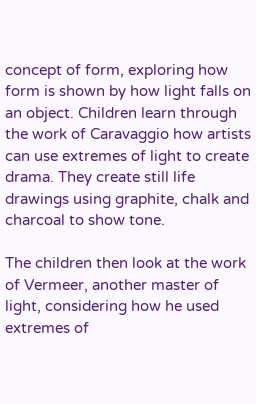concept of form, exploring how form is shown by how light falls on an object. Children learn through the work of Caravaggio how artists can use extremes of light to create drama. They create still life drawings using graphite, chalk and charcoal to show tone.

The children then look at the work of Vermeer, another master of light, considering how he used extremes of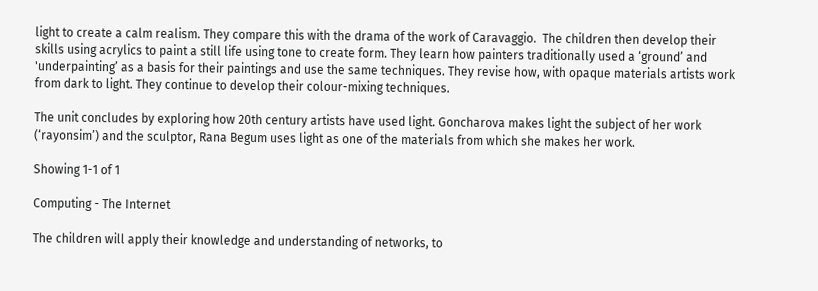light to create a calm realism. They compare this with the drama of the work of Caravaggio.  The children then develop their skills using acrylics to paint a still life using tone to create form. They learn how painters traditionally used a ‘ground’ and 'underpainting’ as a basis for their paintings and use the same techniques. They revise how, with opaque materials artists work from dark to light. They continue to develop their colour-mixing techniques.

The unit concludes by exploring how 20th century artists have used light. Goncharova makes light the subject of her work (‘rayonsim’) and the sculptor, Rana Begum uses light as one of the materials from which she makes her work.

Showing 1-1 of 1

Computing - The Internet

The children will apply their knowledge and understanding of networks, to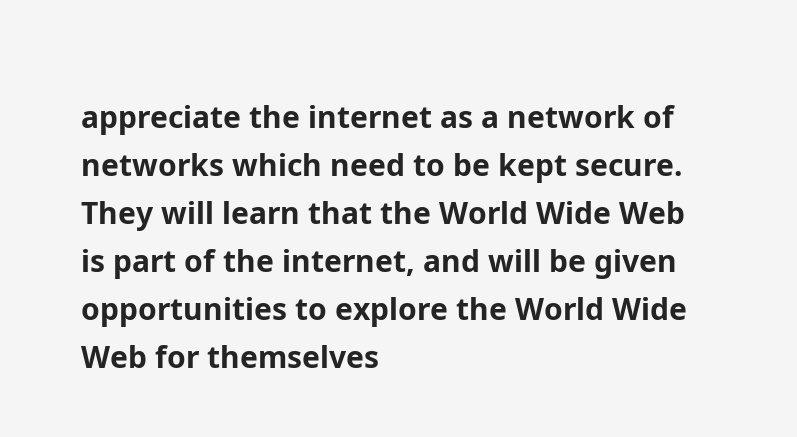appreciate the internet as a network of networks which need to be kept secure.  They will learn that the World Wide Web is part of the internet, and will be given opportunities to explore the World Wide Web for themselves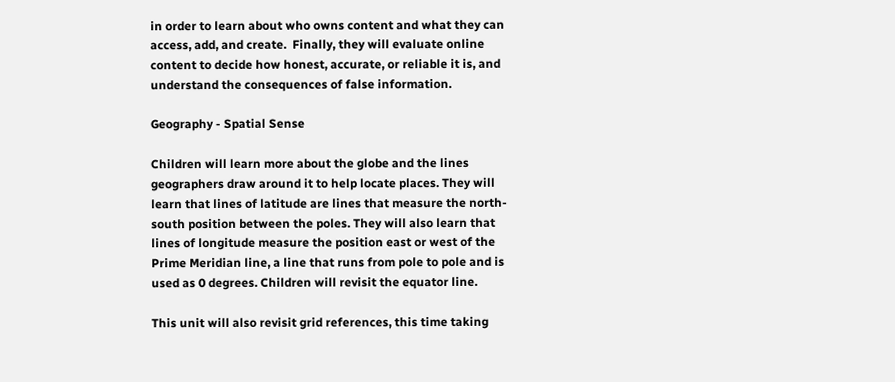in order to learn about who owns content and what they can access, add, and create.  Finally, they will evaluate online content to decide how honest, accurate, or reliable it is, and understand the consequences of false information.

Geography - Spatial Sense

Children will learn more about the globe and the lines geographers draw around it to help locate places. They will learn that lines of latitude are lines that measure the north-south position between the poles. They will also learn that lines of longitude measure the position east or west of the Prime Meridian line, a line that runs from pole to pole and is used as 0 degrees. Children will revisit the equator line.

This unit will also revisit grid references, this time taking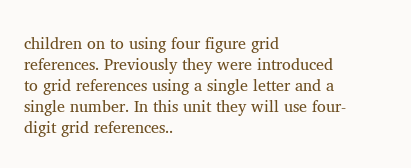children on to using four figure grid references. Previously they were introduced to grid references using a single letter and a single number. In this unit they will use four-digit grid references..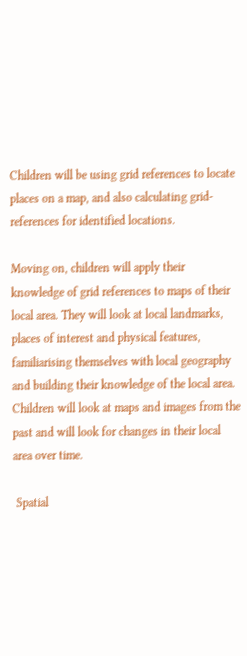Children will be using grid references to locate places on a map, and also calculating grid-references for identified locations.

Moving on, children will apply their knowledge of grid references to maps of their local area. They will look at local landmarks, places of interest and physical features, familiarising themselves with local geography and building their knowledge of the local area. Children will look at maps and images from the past and will look for changes in their local area over time.

 Spatial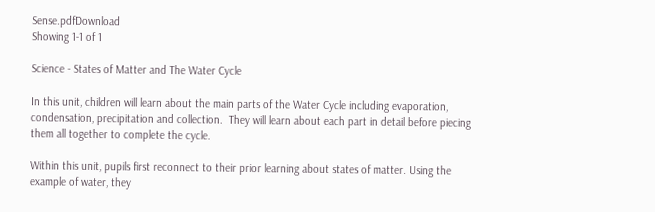Sense.pdfDownload
Showing 1-1 of 1

Science - States of Matter and The Water Cycle

In this unit, children will learn about the main parts of the Water Cycle including evaporation, condensation, precipitation and collection.  They will learn about each part in detail before piecing them all together to complete the cycle.

Within this unit, pupils first reconnect to their prior learning about states of matter. Using the example of water, they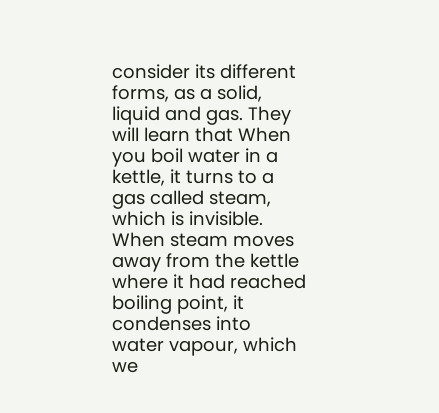consider its different forms, as a solid, liquid and gas. They will learn that When you boil water in a kettle, it turns to a gas called steam, which is invisible. When steam moves away from the kettle where it had reached boiling point, it condenses into water vapour, which we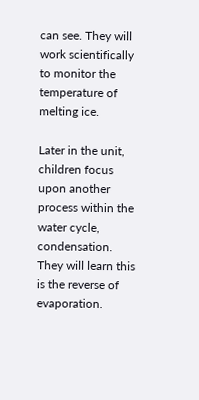can see. They will work scientifically to monitor the temperature of melting ice.

Later in the unit, children focus upon another process within the water cycle, condensation. They will learn this is the reverse of evaporation.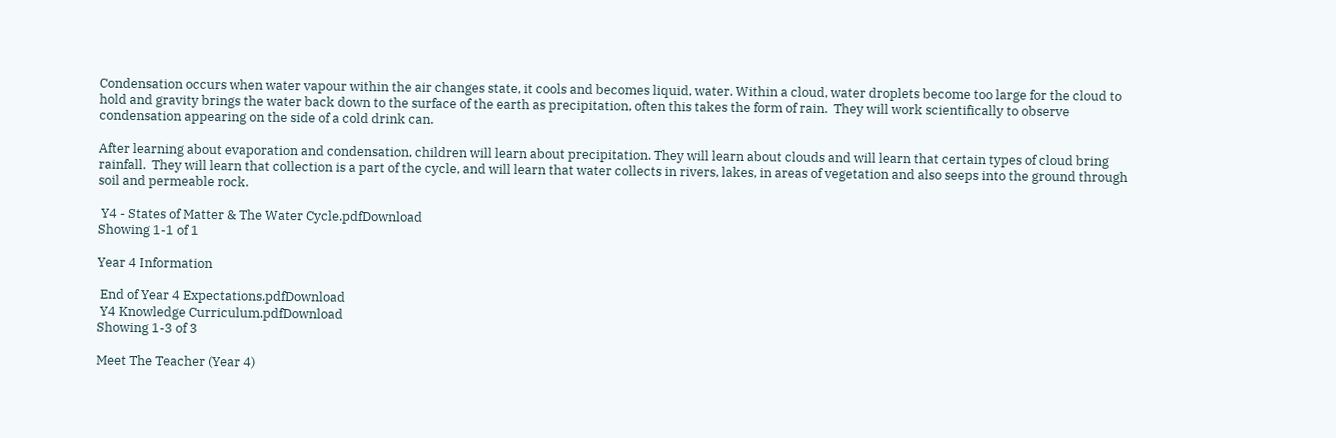Condensation occurs when water vapour within the air changes state, it cools and becomes liquid, water. Within a cloud, water droplets become too large for the cloud to hold and gravity brings the water back down to the surface of the earth as precipitation, often this takes the form of rain.  They will work scientifically to observe condensation appearing on the side of a cold drink can.

After learning about evaporation and condensation, children will learn about precipitation. They will learn about clouds and will learn that certain types of cloud bring rainfall.  They will learn that collection is a part of the cycle, and will learn that water collects in rivers, lakes, in areas of vegetation and also seeps into the ground through soil and permeable rock.

 Y4 - States of Matter & The Water Cycle.pdfDownload
Showing 1-1 of 1

Year 4 Information

 End of Year 4 Expectations.pdfDownload
 Y4 Knowledge Curriculum.pdfDownload
Showing 1-3 of 3

Meet The Teacher (Year 4)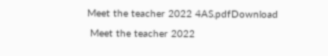Meet the teacher 2022 4AS.pdfDownload
 Meet the teacher 2022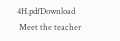4H.pdfDownload
 Meet the teacher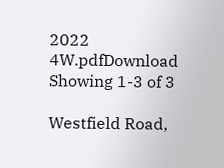2022 4W.pdfDownload
Showing 1-3 of 3

Westfield Road,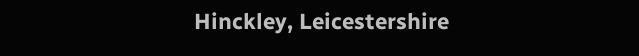Hinckley, Leicestershire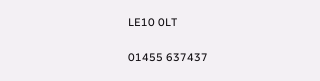LE10 0LT

01455 637437